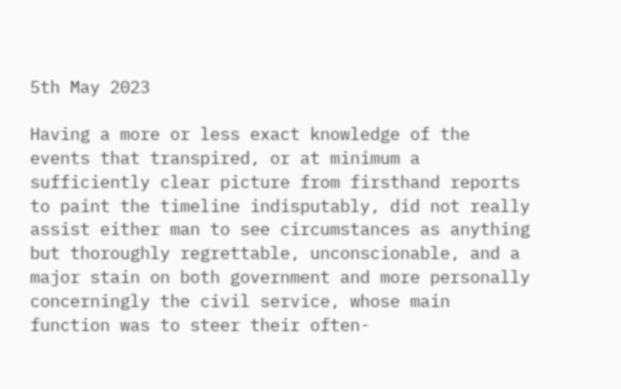5th May 2023

Having a more or less exact knowledge of the events that transpired, or at minimum a sufficiently clear picture from firsthand reports to paint the timeline indisputably, did not really assist either man to see circumstances as anything but thoroughly regrettable, unconscionable, and a major stain on both government and more personally concerningly the civil service, whose main function was to steer their often-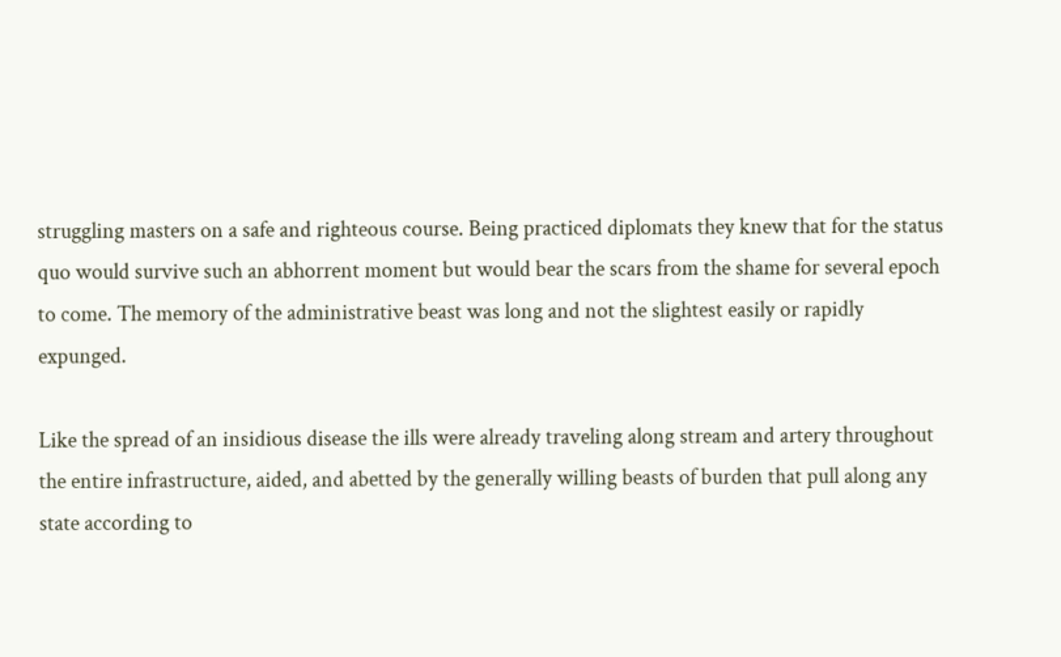struggling masters on a safe and righteous course. Being practiced diplomats they knew that for the status quo would survive such an abhorrent moment but would bear the scars from the shame for several epoch to come. The memory of the administrative beast was long and not the slightest easily or rapidly expunged.

Like the spread of an insidious disease the ills were already traveling along stream and artery throughout the entire infrastructure, aided, and abetted by the generally willing beasts of burden that pull along any state according to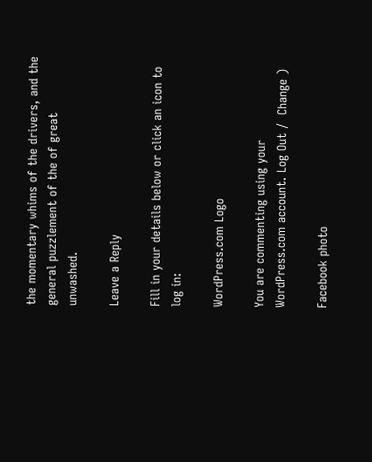the momentary whims of the drivers, and the general puzzlement of the of great unwashed.

Leave a Reply

Fill in your details below or click an icon to log in:

WordPress.com Logo

You are commenting using your WordPress.com account. Log Out /  Change )

Facebook photo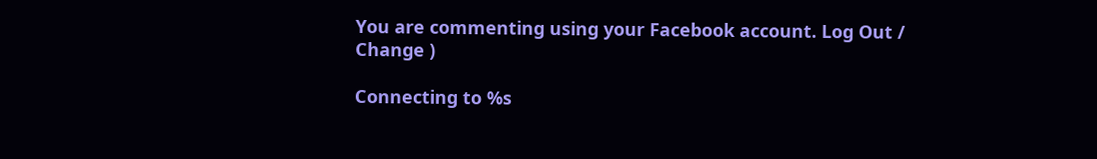You are commenting using your Facebook account. Log Out /  Change )

Connecting to %s